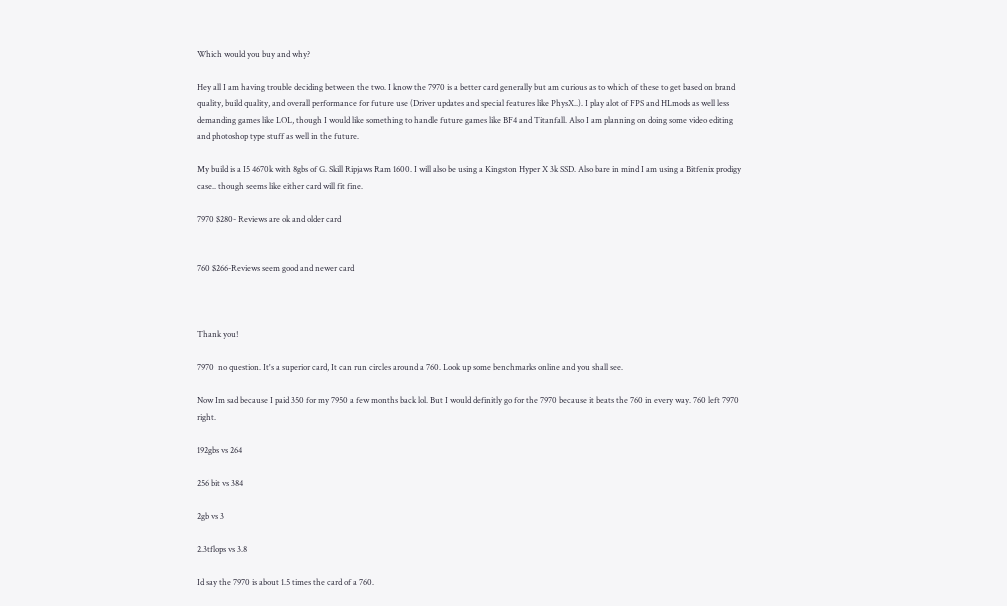Which would you buy and why?

Hey all I am having trouble deciding between the two. I know the 7970 is a better card generally but am curious as to which of these to get based on brand quality, build quality, and overall performance for future use (Driver updates and special features like PhysX..). I play alot of FPS and HLmods as well less demanding games like LOL, though I would like something to handle future games like BF4 and Titanfall. Also I am planning on doing some video editing and photoshop type stuff as well in the future.

My build is a I5 4670k with 8gbs of G. Skill Ripjaws Ram 1600. I will also be using a Kingston Hyper X 3k SSD. Also bare in mind I am using a Bitfenix prodigy case.. though seems like either card will fit fine.

7970 $280- Reviews are ok and older card


760 $266-Reviews seem good and newer card



Thank you!

7970  no question. It's a superior card, It can run circles around a 760. Look up some benchmarks online and you shall see.

Now Im sad because I paid 350 for my 7950 a few months back lol. But I would definitly go for the 7970 because it beats the 760 in every way. 760 left 7970 right.

192gbs vs 264

256 bit vs 384

2gb vs 3

2.3tflops vs 3.8

Id say the 7970 is about 1.5 times the card of a 760.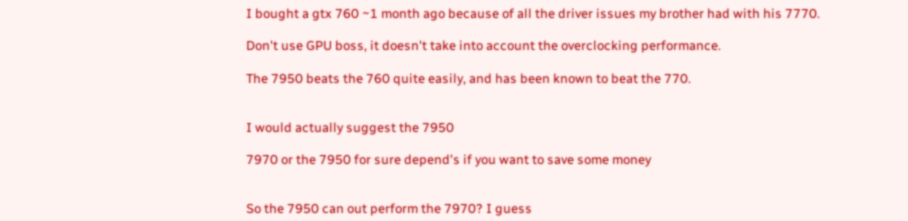I bought a gtx 760 ~1 month ago because of all the driver issues my brother had with his 7770.

Don't use GPU boss, it doesn't take into account the overclocking performance.

The 7950 beats the 760 quite easily, and has been known to beat the 770.


I would actually suggest the 7950

7970 or the 7950 for sure depend's if you want to save some money


So the 7950 can out perform the 7970? I guess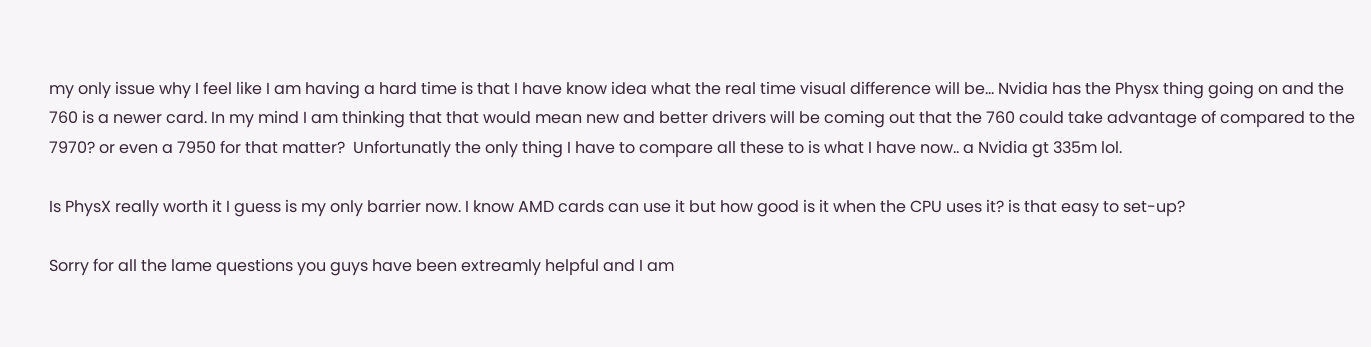my only issue why I feel like I am having a hard time is that I have know idea what the real time visual difference will be... Nvidia has the Physx thing going on and the 760 is a newer card. In my mind I am thinking that that would mean new and better drivers will be coming out that the 760 could take advantage of compared to the 7970? or even a 7950 for that matter?  Unfortunatly the only thing I have to compare all these to is what I have now.. a Nvidia gt 335m lol.

Is PhysX really worth it I guess is my only barrier now. I know AMD cards can use it but how good is it when the CPU uses it? is that easy to set-up?

Sorry for all the lame questions you guys have been extreamly helpful and I am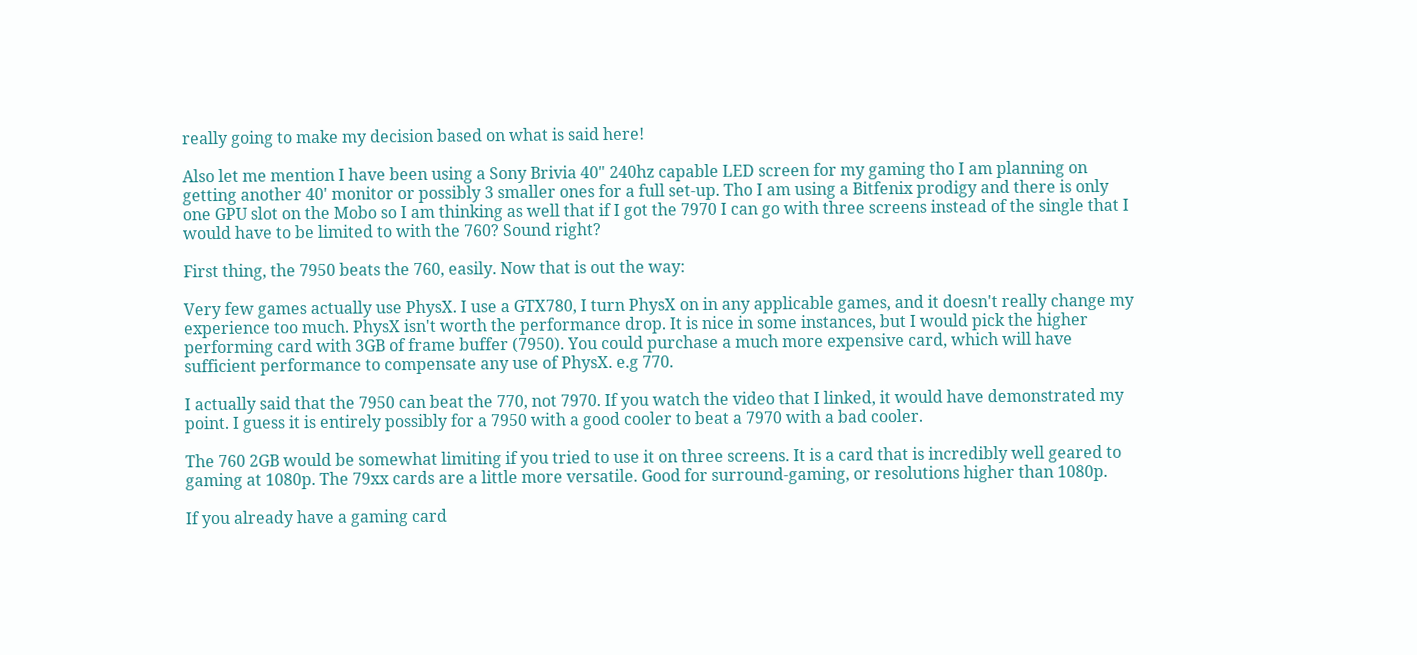really going to make my decision based on what is said here!

Also let me mention I have been using a Sony Brivia 40" 240hz capable LED screen for my gaming tho I am planning on getting another 40' monitor or possibly 3 smaller ones for a full set-up. Tho I am using a Bitfenix prodigy and there is only one GPU slot on the Mobo so I am thinking as well that if I got the 7970 I can go with three screens instead of the single that I would have to be limited to with the 760? Sound right?

First thing, the 7950 beats the 760, easily. Now that is out the way:

Very few games actually use PhysX. I use a GTX780, I turn PhysX on in any applicable games, and it doesn't really change my experience too much. PhysX isn't worth the performance drop. It is nice in some instances, but I would pick the higher performing card with 3GB of frame buffer (7950). You could purchase a much more expensive card, which will have sufficient performance to compensate any use of PhysX. e.g 770.

I actually said that the 7950 can beat the 770, not 7970. If you watch the video that I linked, it would have demonstrated my point. I guess it is entirely possibly for a 7950 with a good cooler to beat a 7970 with a bad cooler.

The 760 2GB would be somewhat limiting if you tried to use it on three screens. It is a card that is incredibly well geared to gaming at 1080p. The 79xx cards are a little more versatile. Good for surround-gaming, or resolutions higher than 1080p.

If you already have a gaming card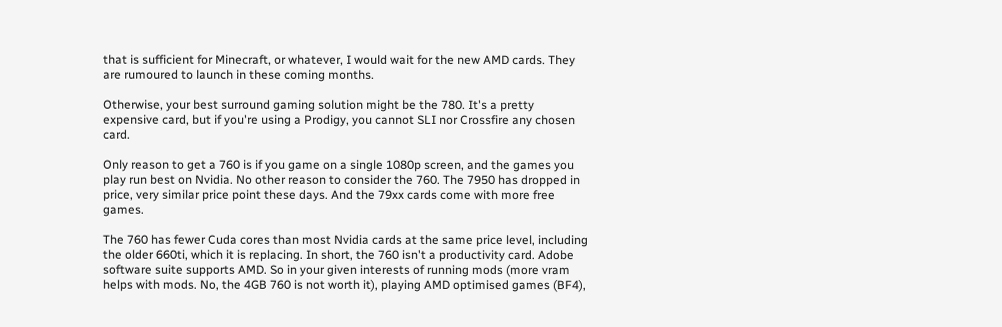that is sufficient for Minecraft, or whatever, I would wait for the new AMD cards. They are rumoured to launch in these coming months.

Otherwise, your best surround gaming solution might be the 780. It's a pretty expensive card, but if you're using a Prodigy, you cannot SLI nor Crossfire any chosen card.

Only reason to get a 760 is if you game on a single 1080p screen, and the games you play run best on Nvidia. No other reason to consider the 760. The 7950 has dropped in price, very similar price point these days. And the 79xx cards come with more free games.

The 760 has fewer Cuda cores than most Nvidia cards at the same price level, including the older 660ti, which it is replacing. In short, the 760 isn't a productivity card. Adobe software suite supports AMD. So in your given interests of running mods (more vram helps with mods. No, the 4GB 760 is not worth it), playing AMD optimised games (BF4),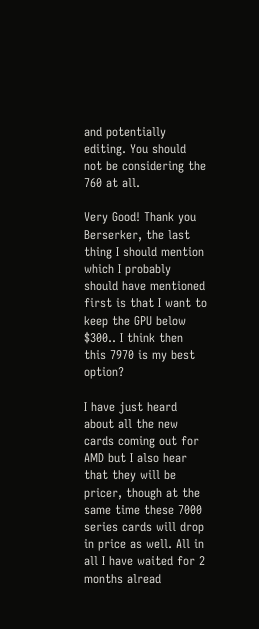and potentially editing. You should not be considering the 760 at all.

Very Good! Thank you Berserker, the last thing I should mention which I probably should have mentioned first is that I want to keep the GPU below $300.. I think then this 7970 is my best option?

I have just heard about all the new cards coming out for AMD but I also hear that they will be pricer, though at the same time these 7000 series cards will drop in price as well. All in all I have waited for 2 months alread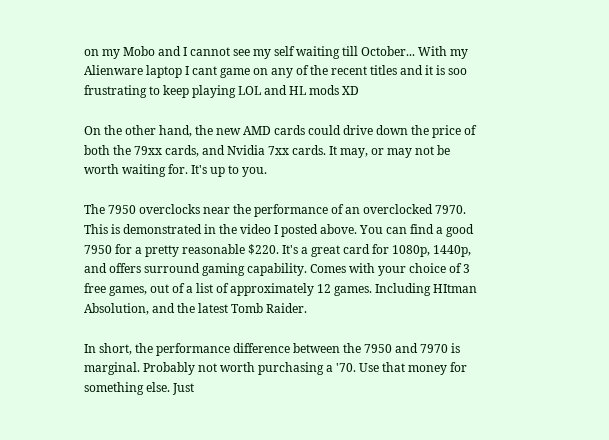on my Mobo and I cannot see my self waiting till October... With my Alienware laptop I cant game on any of the recent titles and it is soo frustrating to keep playing LOL and HL mods XD

On the other hand, the new AMD cards could drive down the price of both the 79xx cards, and Nvidia 7xx cards. It may, or may not be worth waiting for. It's up to you.

The 7950 overclocks near the performance of an overclocked 7970. This is demonstrated in the video I posted above. You can find a good 7950 for a pretty reasonable $220. It's a great card for 1080p, 1440p, and offers surround gaming capability. Comes with your choice of 3 free games, out of a list of approximately 12 games. Including HItman Absolution, and the latest Tomb Raider.

In short, the performance difference between the 7950 and 7970 is marginal. Probably not worth purchasing a '70. Use that money for something else. Just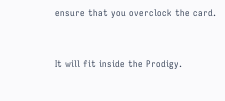ensure that you overclock the card.


It will fit inside the Prodigy.